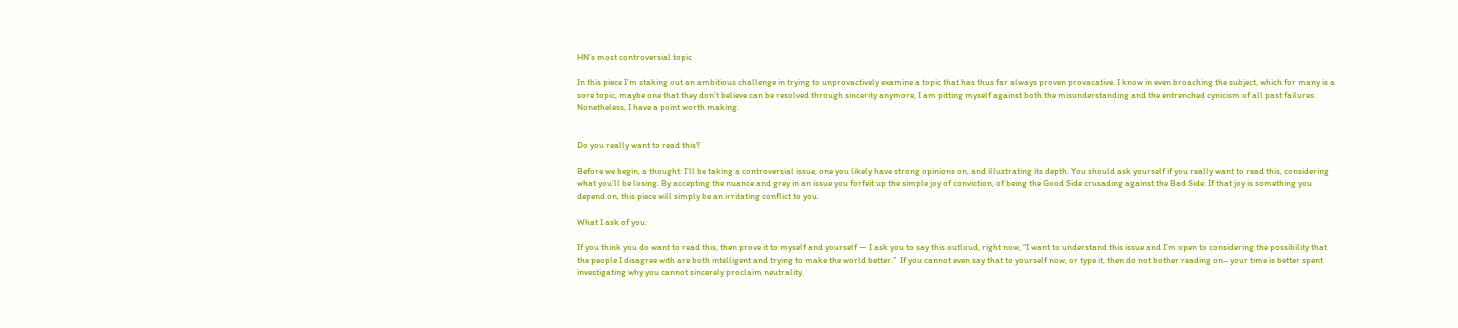HN’s most controversial topic

In this piece I’m staking out an ambitious challenge in trying to unprovactively examine a topic that has thus far always proven provacative. I know in even broaching the subject, which for many is a sore topic, maybe one that they don’t believe can be resolved through sincerity anymore, I am pitting myself against both the misunderstanding and the entrenched cynicism of all past failures. Nonetheless, I have a point worth making.


Do you really want to read this?

Before we begin, a thought: I’ll be taking a controversial issue, one you likely have strong opinions on, and illustrating its depth. You should ask yourself if you really want to read this, considering what you’ll be losing. By accepting the nuance and grey in an issue you forfeit up the simple joy of conviction, of being the Good Side crusading against the Bad Side. If that joy is something you depend on, this piece will simply be an irritating conflict to you.

What I ask of you:

If you think you do want to read this, then prove it to myself and yourself — I ask you to say this outloud, right now, “I want to understand this issue and I’m open to considering the possibility that the people I disagree with are both intelligent and trying to make the world better.”  If you cannot even say that to yourself now, or type it, then do not bother reading on– your time is better spent investigating why you cannot sincerely proclaim neutrality.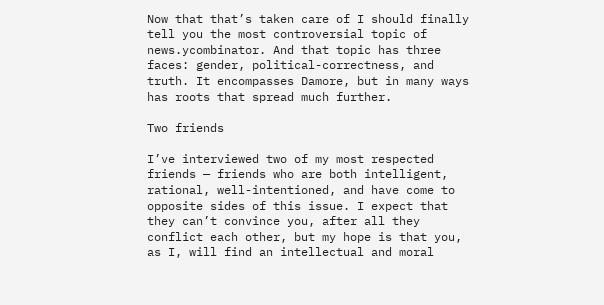Now that that’s taken care of I should finally tell you the most controversial topic of news.ycombinator. And that topic has three faces: gender, political-correctness, and truth. It encompasses Damore, but in many ways has roots that spread much further.

Two friends

I’ve interviewed two of my most respected friends — friends who are both intelligent, rational, well-intentioned, and have come to opposite sides of this issue. I expect that they can’t convince you, after all they conflict each other, but my hope is that you, as I, will find an intellectual and moral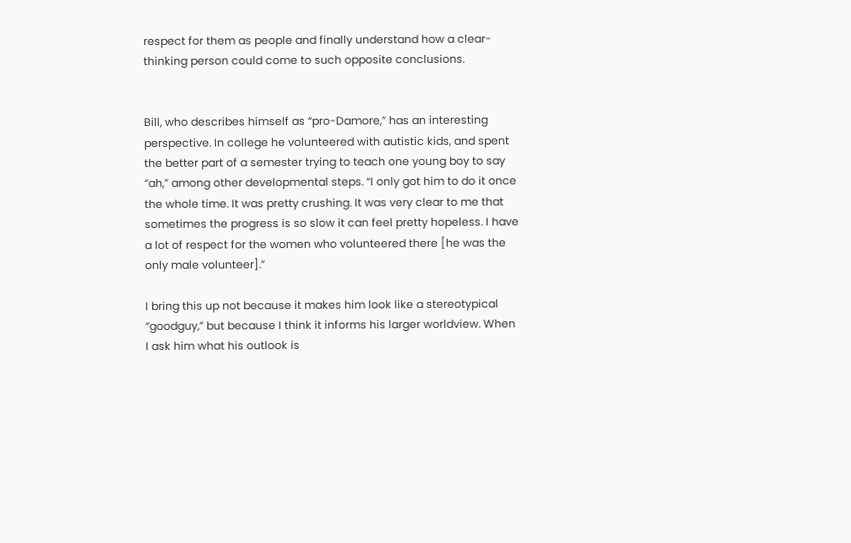respect for them as people and finally understand how a clear-thinking person could come to such opposite conclusions.


Bill, who describes himself as “pro-Damore,” has an interesting perspective. In college he volunteered with autistic kids, and spent the better part of a semester trying to teach one young boy to say “ah,” among other developmental steps. “I only got him to do it once the whole time. It was pretty crushing. It was very clear to me that sometimes the progress is so slow it can feel pretty hopeless. I have a lot of respect for the women who volunteered there [he was the only male volunteer].”

I bring this up not because it makes him look like a stereotypical “goodguy,” but because I think it informs his larger worldview. When I ask him what his outlook is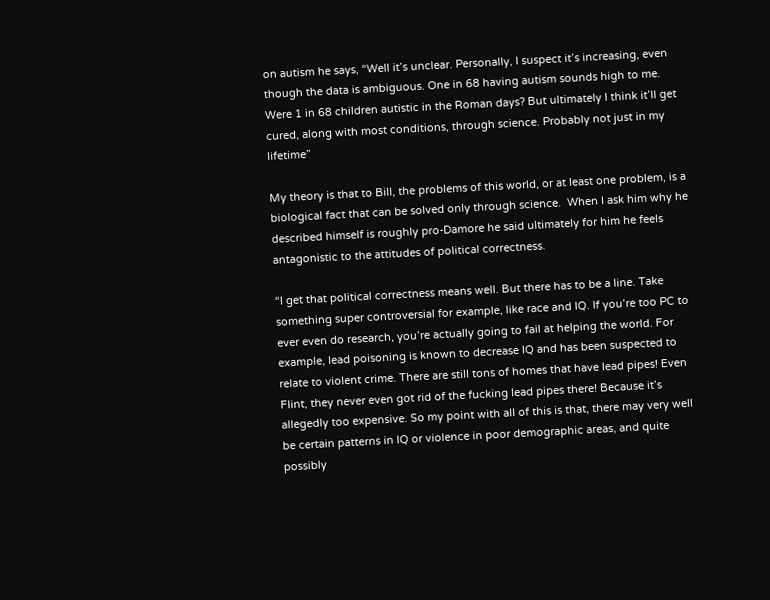on autism he says, “Well it’s unclear. Personally, I suspect it’s increasing, even though the data is ambiguous. One in 68 having autism sounds high to me. Were 1 in 68 children autistic in the Roman days? But ultimately I think it’ll get cured, along with most conditions, through science. Probably not just in my lifetime”

My theory is that to Bill, the problems of this world, or at least one problem, is a biological fact that can be solved only through science.  When I ask him why he described himself is roughly pro-Damore he said ultimately for him he feels antagonistic to the attitudes of political correctness.

“I get that political correctness means well. But there has to be a line. Take something super controversial for example, like race and IQ. If you’re too PC to ever even do research, you’re actually going to fail at helping the world. For example, lead poisoning is known to decrease IQ and has been suspected to relate to violent crime. There are still tons of homes that have lead pipes! Even Flint, they never even got rid of the fucking lead pipes there! Because it’s allegedly too expensive. So my point with all of this is that, there may very well be certain patterns in IQ or violence in poor demographic areas, and quite possibly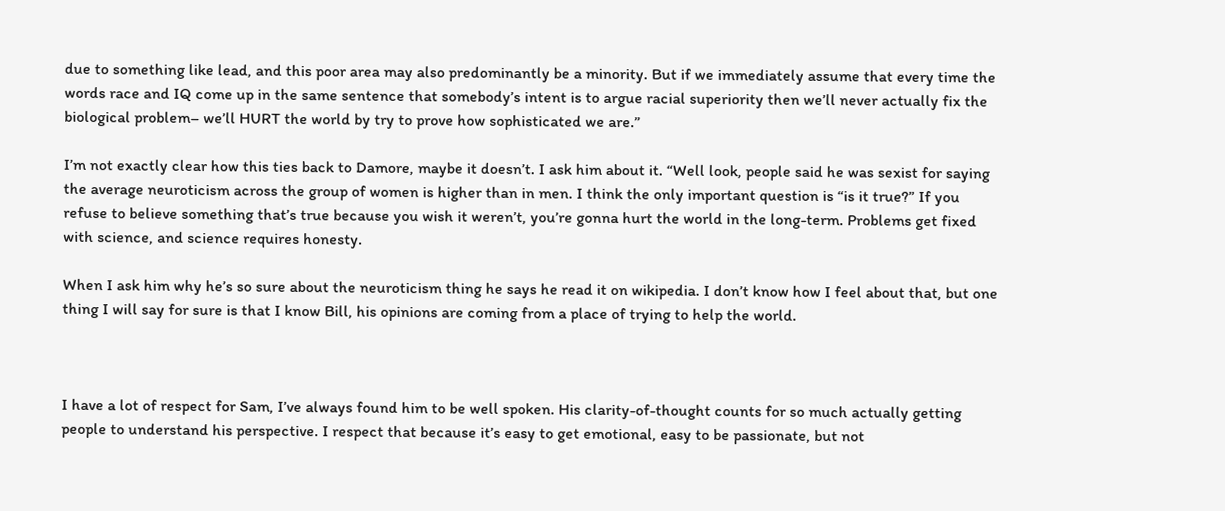due to something like lead, and this poor area may also predominantly be a minority. But if we immediately assume that every time the words race and IQ come up in the same sentence that somebody’s intent is to argue racial superiority then we’ll never actually fix the biological problem– we’ll HURT the world by try to prove how sophisticated we are.”

I’m not exactly clear how this ties back to Damore, maybe it doesn’t. I ask him about it. “Well look, people said he was sexist for saying the average neuroticism across the group of women is higher than in men. I think the only important question is “is it true?” If you refuse to believe something that’s true because you wish it weren’t, you’re gonna hurt the world in the long-term. Problems get fixed with science, and science requires honesty.

When I ask him why he’s so sure about the neuroticism thing he says he read it on wikipedia. I don’t know how I feel about that, but one thing I will say for sure is that I know Bill, his opinions are coming from a place of trying to help the world.



I have a lot of respect for Sam, I’ve always found him to be well spoken. His clarity-of-thought counts for so much actually getting people to understand his perspective. I respect that because it’s easy to get emotional, easy to be passionate, but not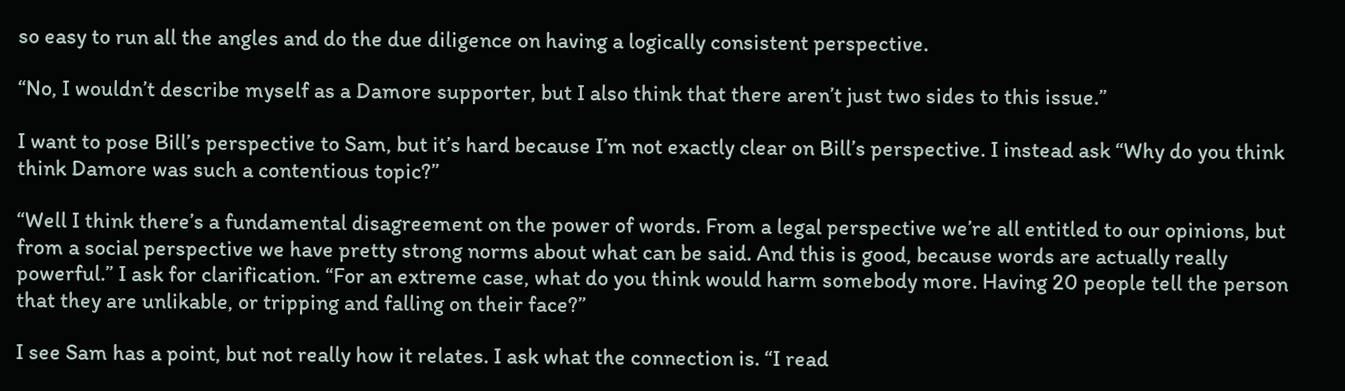so easy to run all the angles and do the due diligence on having a logically consistent perspective.

“No, I wouldn’t describe myself as a Damore supporter, but I also think that there aren’t just two sides to this issue.”

I want to pose Bill’s perspective to Sam, but it’s hard because I’m not exactly clear on Bill’s perspective. I instead ask “Why do you think think Damore was such a contentious topic?”

“Well I think there’s a fundamental disagreement on the power of words. From a legal perspective we’re all entitled to our opinions, but from a social perspective we have pretty strong norms about what can be said. And this is good, because words are actually really powerful.” I ask for clarification. “For an extreme case, what do you think would harm somebody more. Having 20 people tell the person that they are unlikable, or tripping and falling on their face?”

I see Sam has a point, but not really how it relates. I ask what the connection is. “I read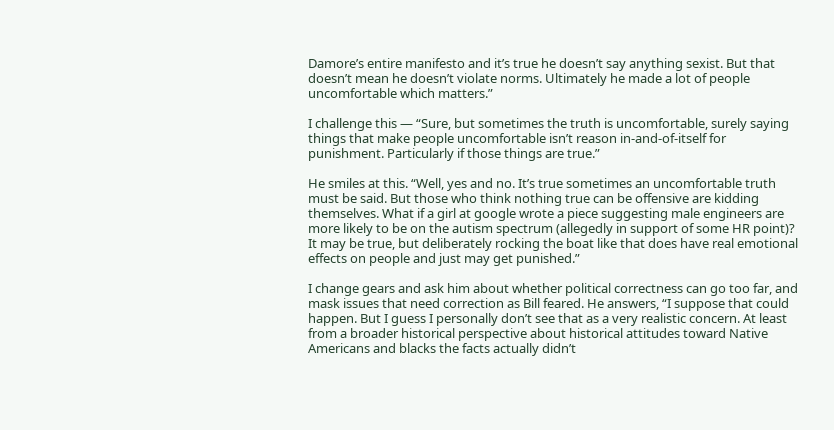Damore’s entire manifesto and it’s true he doesn’t say anything sexist. But that doesn’t mean he doesn’t violate norms. Ultimately he made a lot of people uncomfortable which matters.”

I challenge this — “Sure, but sometimes the truth is uncomfortable, surely saying things that make people uncomfortable isn’t reason in-and-of-itself for punishment. Particularly if those things are true.”

He smiles at this. “Well, yes and no. It’s true sometimes an uncomfortable truth must be said. But those who think nothing true can be offensive are kidding themselves. What if a girl at google wrote a piece suggesting male engineers are more likely to be on the autism spectrum (allegedly in support of some HR point)? It may be true, but deliberately rocking the boat like that does have real emotional effects on people and just may get punished.”

I change gears and ask him about whether political correctness can go too far, and mask issues that need correction as Bill feared. He answers, “I suppose that could happen. But I guess I personally don’t see that as a very realistic concern. At least from a broader historical perspective about historical attitudes toward Native Americans and blacks the facts actually didn’t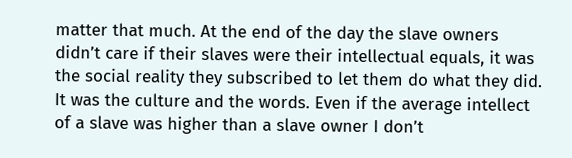matter that much. At the end of the day the slave owners didn’t care if their slaves were their intellectual equals, it was the social reality they subscribed to let them do what they did. It was the culture and the words. Even if the average intellect of a slave was higher than a slave owner I don’t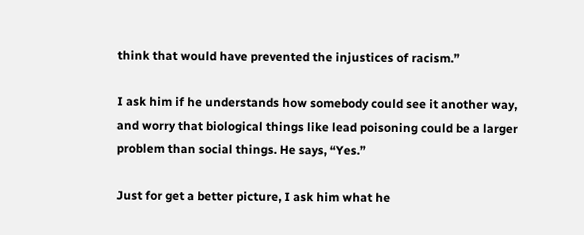think that would have prevented the injustices of racism.”

I ask him if he understands how somebody could see it another way, and worry that biological things like lead poisoning could be a larger problem than social things. He says, “Yes.”

Just for get a better picture, I ask him what he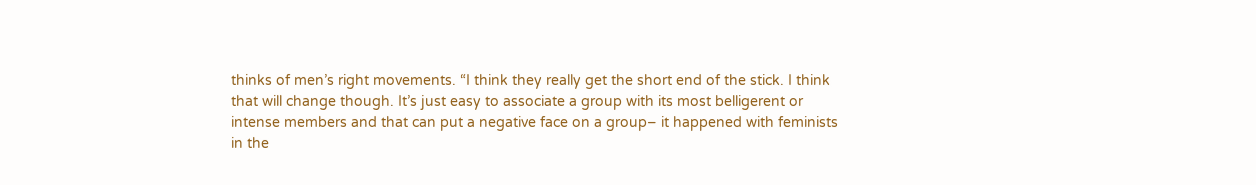thinks of men’s right movements. “I think they really get the short end of the stick. I think that will change though. It’s just easy to associate a group with its most belligerent or intense members and that can put a negative face on a group– it happened with feminists in the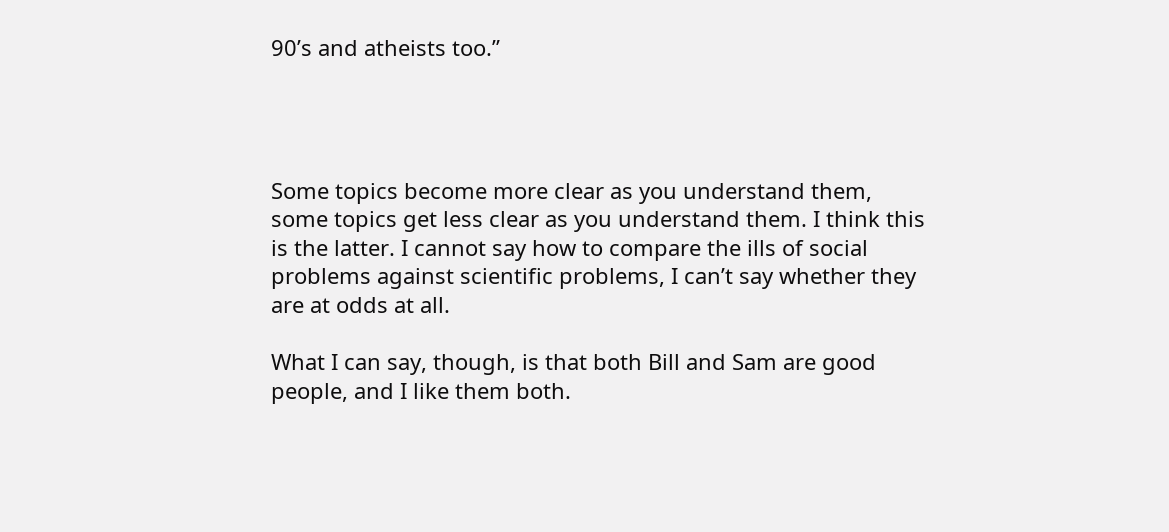90’s and atheists too.”




Some topics become more clear as you understand them, some topics get less clear as you understand them. I think this is the latter. I cannot say how to compare the ills of social problems against scientific problems, I can’t say whether they are at odds at all.

What I can say, though, is that both Bill and Sam are good people, and I like them both.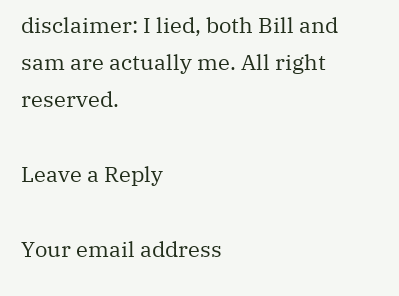disclaimer: I lied, both Bill and sam are actually me. All right reserved.

Leave a Reply

Your email address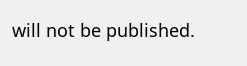will not be published.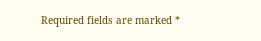Required fields are marked *